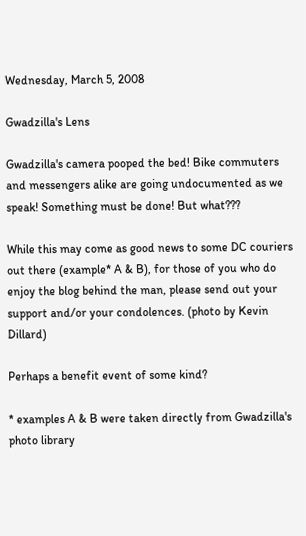Wednesday, March 5, 2008

Gwadzilla's Lens

Gwadzilla's camera pooped the bed! Bike commuters and messengers alike are going undocumented as we speak! Something must be done! But what???

While this may come as good news to some DC couriers out there (example* A & B), for those of you who do enjoy the blog behind the man, please send out your support and/or your condolences. (photo by Kevin Dillard)

Perhaps a benefit event of some kind?

* examples A & B were taken directly from Gwadzilla's photo library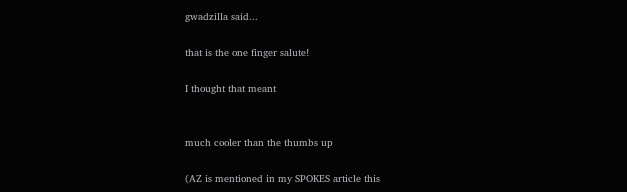gwadzilla said...

that is the one finger salute!

I thought that meant


much cooler than the thumbs up

(AZ is mentioned in my SPOKES article this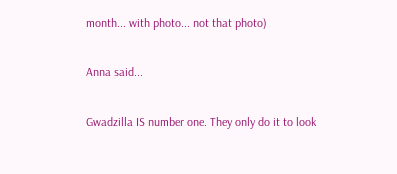month... with photo... not that photo)

Anna said...

Gwadzilla IS number one. They only do it to look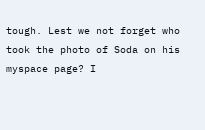tough. Lest we not forget who took the photo of Soda on his myspace page? I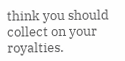think you should collect on your royalties.